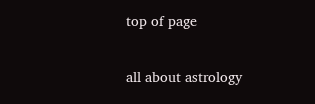top of page

all about astrology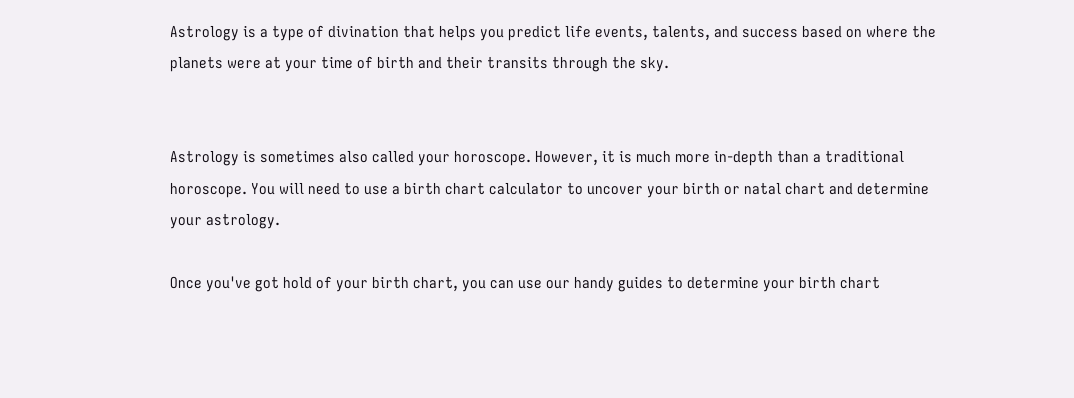Astrology is a type of divination that helps you predict life events, talents, and success based on where the planets were at your time of birth and their transits through the sky.


Astrology is sometimes also called your horoscope. However, it is much more in-depth than a traditional horoscope. You will need to use a birth chart calculator to uncover your birth or natal chart and determine your astrology.

Once you've got hold of your birth chart, you can use our handy guides to determine your birth chart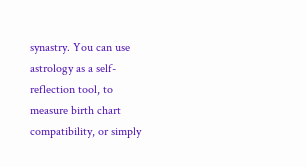synastry. You can use astrology as a self-reflection tool, to measure birth chart compatibility, or simply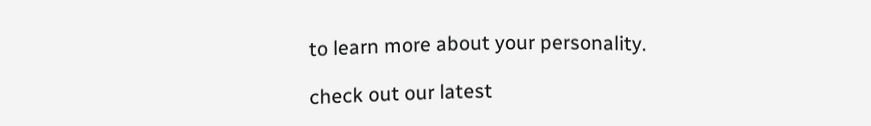to learn more about your personality.

check out our latest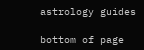astrology guides

bottom of page